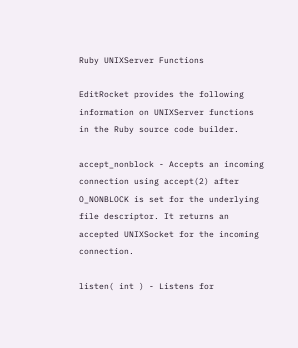Ruby UNIXServer Functions

EditRocket provides the following information on UNIXServer functions in the Ruby source code builder.

accept_nonblock - Accepts an incoming connection using accept(2) after O_NONBLOCK is set for the underlying file descriptor. It returns an accepted UNIXSocket for the incoming connection.

listen( int ) - Listens for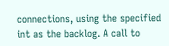connections, using the specified int as the backlog. A call to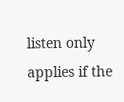listen only applies if the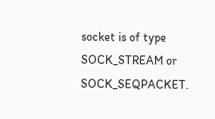socket is of type SOCK_STREAM or SOCK_SEQPACKET.